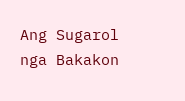Ang Sugarol nga Bakakon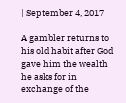| September 4, 2017

A gambler returns to his old habit after God gave him the wealth he asks for in exchange of the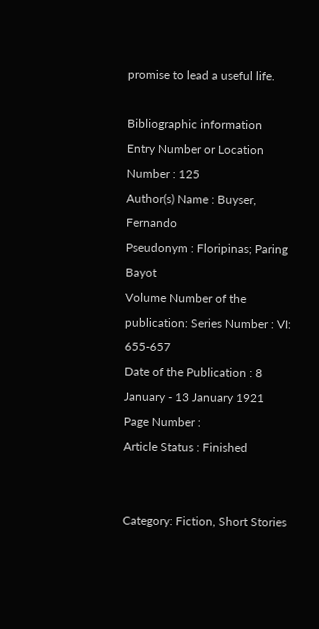promise to lead a useful life.

Bibliographic information
Entry Number or Location Number : 125
Author(s) Name : Buyser, Fernando
Pseudonym : Floripinas; Paring Bayot
Volume Number of the publication: Series Number : VI: 655-657
Date of the Publication : 8 January - 13 January 1921
Page Number :
Article Status : Finished


Category: Fiction, Short Stories